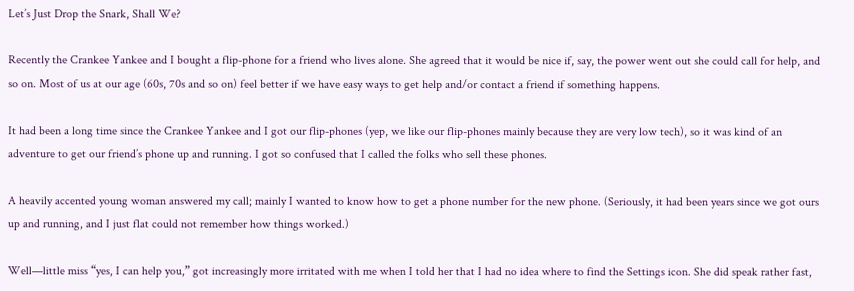Let’s Just Drop the Snark, Shall We?

Recently the Crankee Yankee and I bought a flip-phone for a friend who lives alone. She agreed that it would be nice if, say, the power went out she could call for help, and so on. Most of us at our age (60s, 70s and so on) feel better if we have easy ways to get help and/or contact a friend if something happens.

It had been a long time since the Crankee Yankee and I got our flip-phones (yep, we like our flip-phones mainly because they are very low tech), so it was kind of an adventure to get our friend’s phone up and running. I got so confused that I called the folks who sell these phones.

A heavily accented young woman answered my call; mainly I wanted to know how to get a phone number for the new phone. (Seriously, it had been years since we got ours up and running, and I just flat could not remember how things worked.)

Well—little miss “yes, I can help you,” got increasingly more irritated with me when I told her that I had no idea where to find the Settings icon. She did speak rather fast,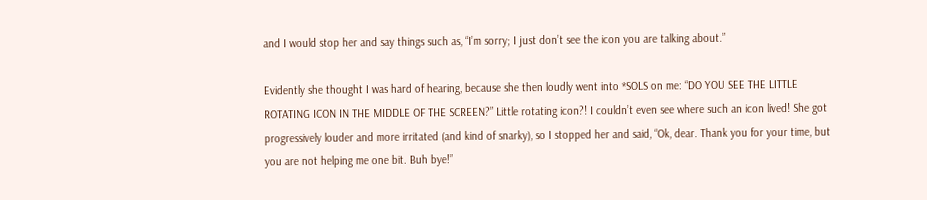and I would stop her and say things such as, “I’m sorry; I just don’t see the icon you are talking about.”

Evidently she thought I was hard of hearing, because she then loudly went into *SOLS on me: “DO YOU SEE THE LITTLE ROTATING ICON IN THE MIDDLE OF THE SCREEN?” Little rotating icon?! I couldn’t even see where such an icon lived! She got progressively louder and more irritated (and kind of snarky), so I stopped her and said, “Ok, dear. Thank you for your time, but you are not helping me one bit. Buh bye!”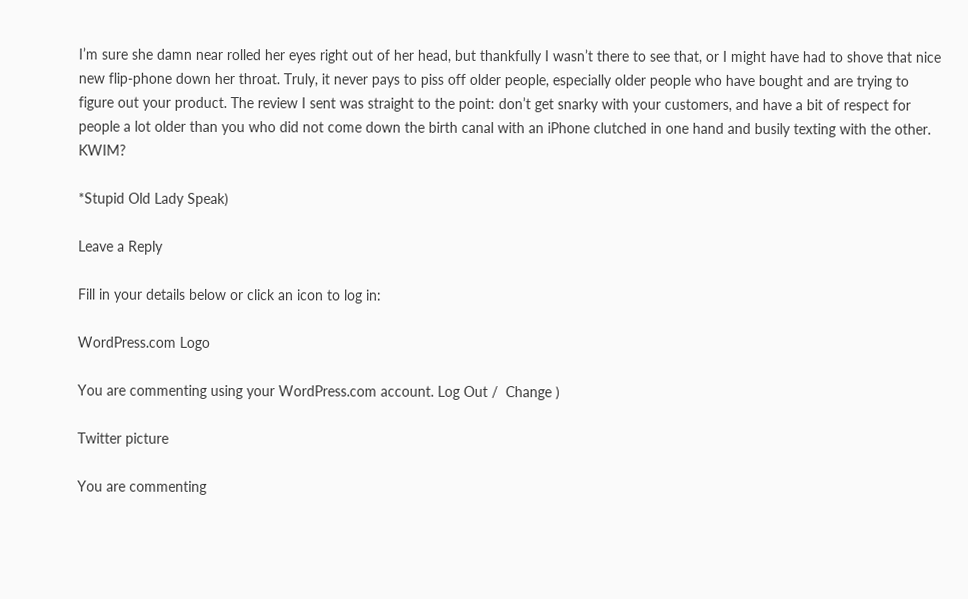I’m sure she damn near rolled her eyes right out of her head, but thankfully I wasn’t there to see that, or I might have had to shove that nice new flip-phone down her throat. Truly, it never pays to piss off older people, especially older people who have bought and are trying to figure out your product. The review I sent was straight to the point: don’t get snarky with your customers, and have a bit of respect for people a lot older than you who did not come down the birth canal with an iPhone clutched in one hand and busily texting with the other. KWIM?

*Stupid Old Lady Speak)

Leave a Reply

Fill in your details below or click an icon to log in:

WordPress.com Logo

You are commenting using your WordPress.com account. Log Out /  Change )

Twitter picture

You are commenting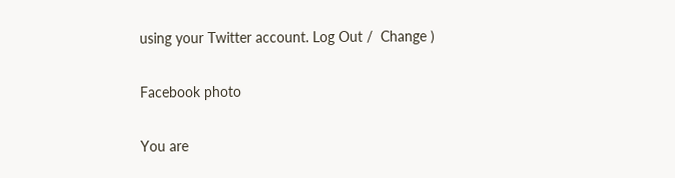using your Twitter account. Log Out /  Change )

Facebook photo

You are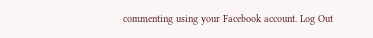commenting using your Facebook account. Log Out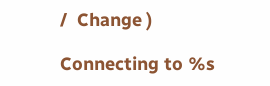/  Change )

Connecting to %s